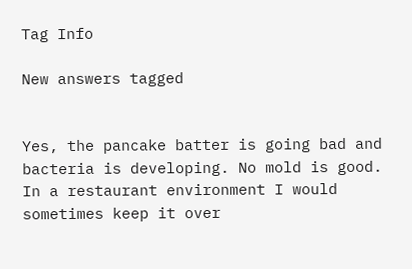Tag Info

New answers tagged


Yes, the pancake batter is going bad and bacteria is developing. No mold is good. In a restaurant environment I would sometimes keep it over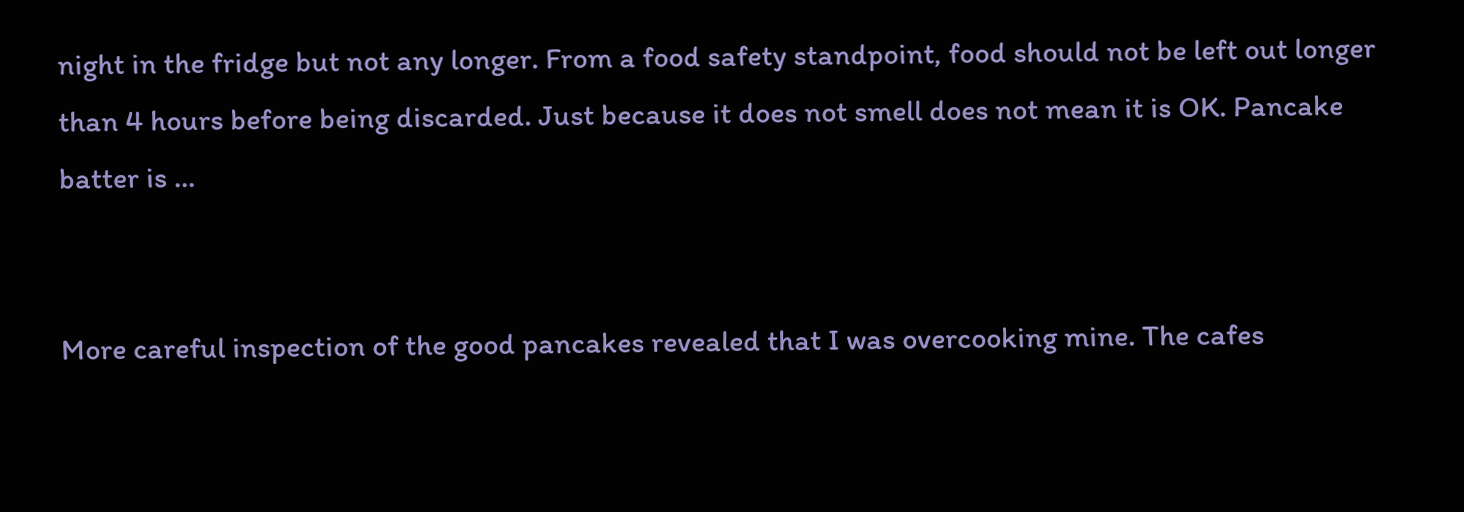night in the fridge but not any longer. From a food safety standpoint, food should not be left out longer than 4 hours before being discarded. Just because it does not smell does not mean it is OK. Pancake batter is ...


More careful inspection of the good pancakes revealed that I was overcooking mine. The cafes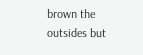brown the outsides but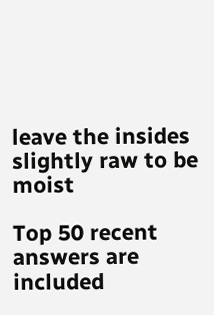leave the insides slightly raw to be moist

Top 50 recent answers are included